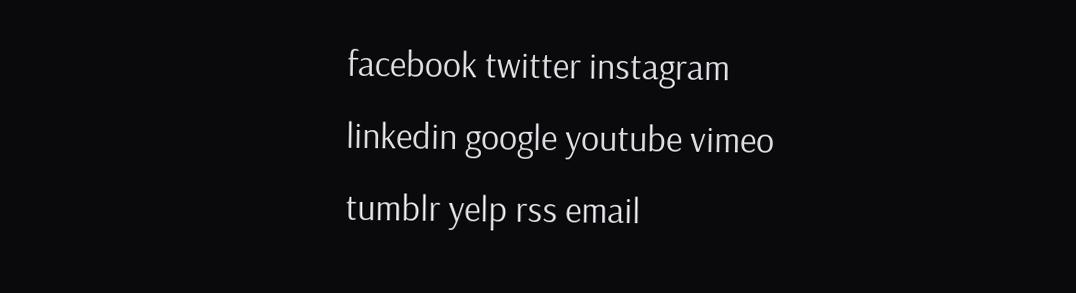facebook twitter instagram linkedin google youtube vimeo tumblr yelp rss email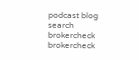podcast blog search brokercheck brokercheck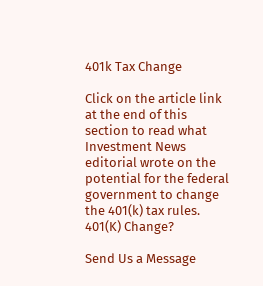401k Tax Change

Click on the article link at the end of this section to read what Investment News editorial wrote on the potential for the federal government to change the 401(k) tax rules.  401(K) Change?

Send Us a Message